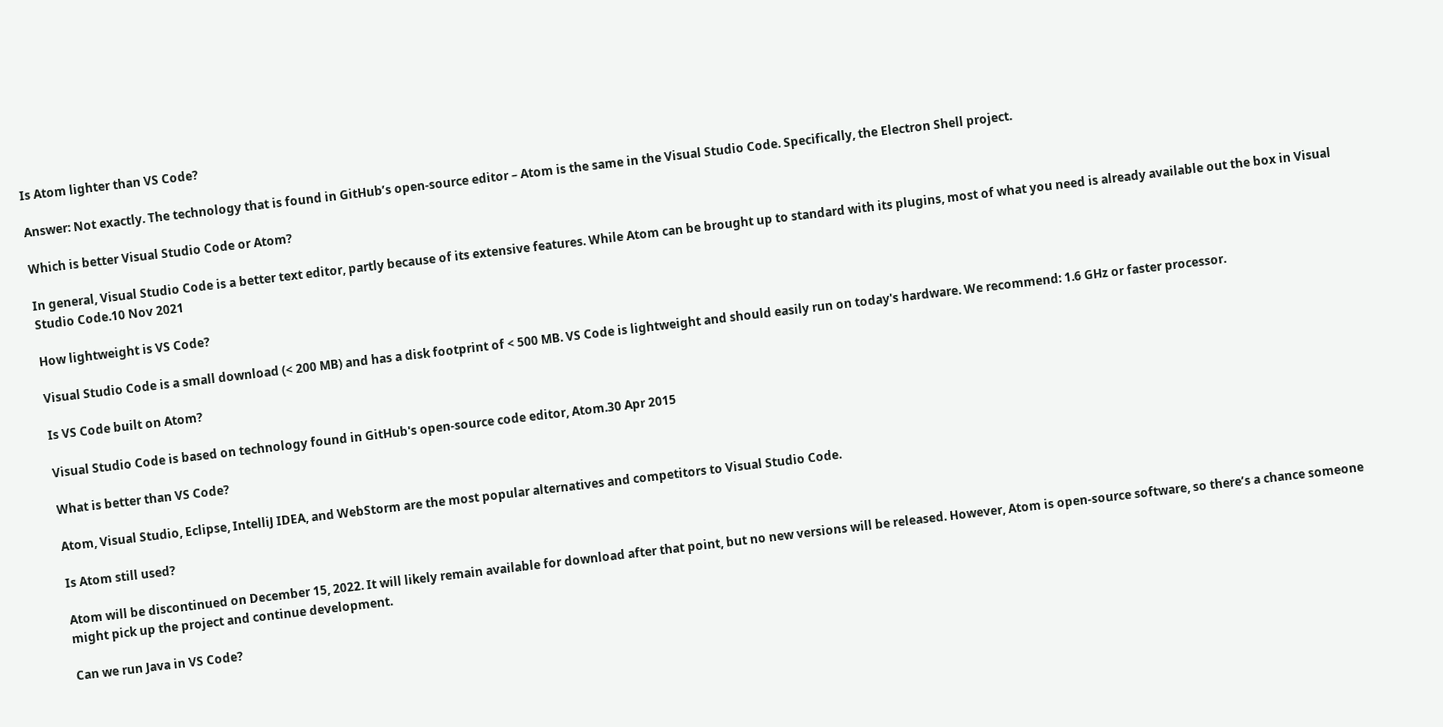Is Atom lighter than VS Code?

Answer: Not exactly. The technology that is found in GitHub’s open-source editor – Atom is the same in the Visual Studio Code. Specifically, the Electron Shell project.

Which is better Visual Studio Code or Atom?

In general, Visual Studio Code is a better text editor, partly because of its extensive features. While Atom can be brought up to standard with its plugins, most of what you need is already available out the box in Visual Studio Code.10 Nov 2021

How lightweight is VS Code?

Visual Studio Code is a small download (< 200 MB) and has a disk footprint of < 500 MB. VS Code is lightweight and should easily run on today's hardware. We recommend: 1.6 GHz or faster processor.

Is VS Code built on Atom?

Visual Studio Code is based on technology found in GitHub's open-source code editor, Atom.30 Apr 2015

What is better than VS Code?

Atom, Visual Studio, Eclipse, IntelliJ IDEA, and WebStorm are the most popular alternatives and competitors to Visual Studio Code.

Is Atom still used?

Atom will be discontinued on December 15, 2022. It will likely remain available for download after that point, but no new versions will be released. However, Atom is open-source software, so there’s a chance someone might pick up the project and continue development.

Can we run Java in VS Code?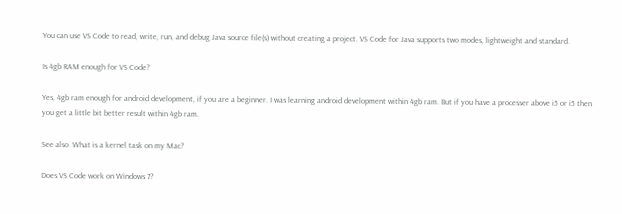You can use VS Code to read, write, run, and debug Java source file(s) without creating a project. VS Code for Java supports two modes, lightweight and standard.

Is 4gb RAM enough for VS Code?

Yes, 4gb ram enough for android development, if you are a beginner. I was learning android development within 4gb ram. But if you have a processer above i5 or i5 then you get a little bit better result within 4gb ram.

See also  What is a kernel task on my Mac?

Does VS Code work on Windows 7?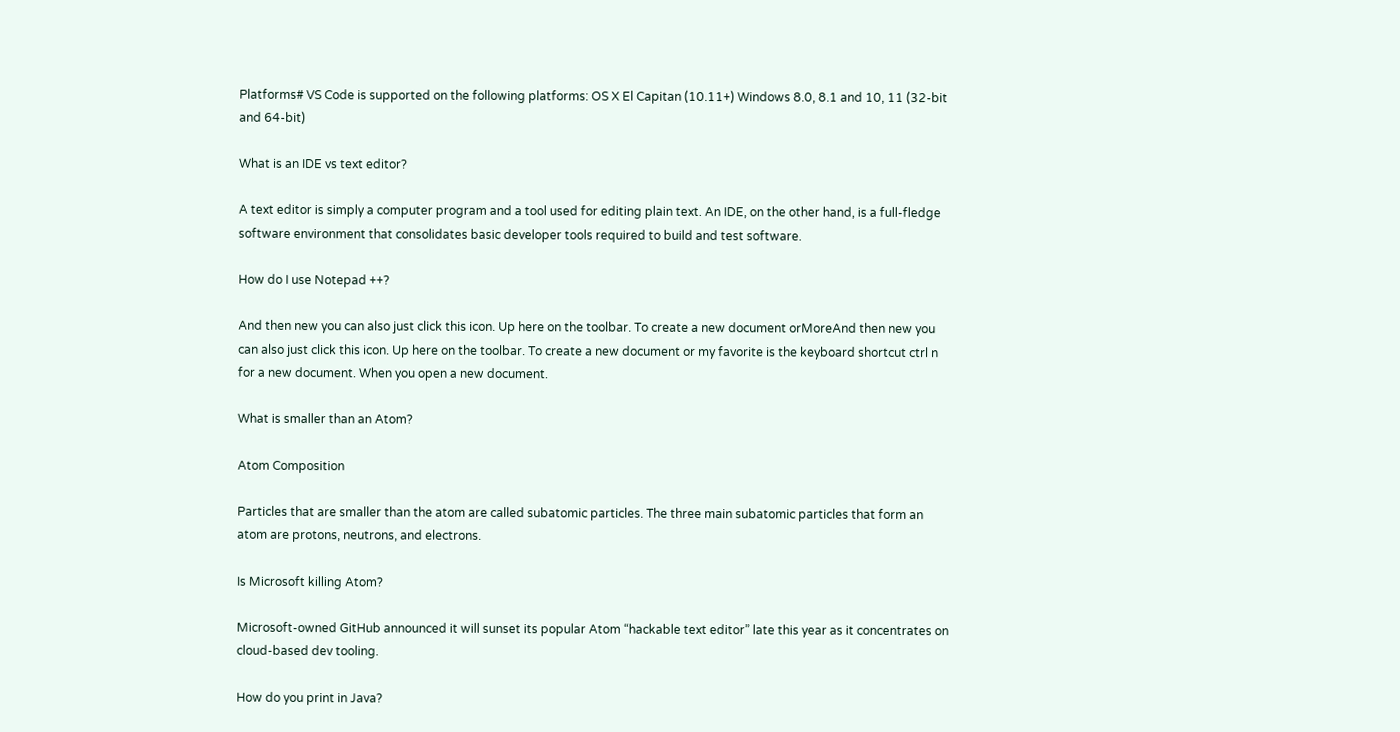Platforms# VS Code is supported on the following platforms: OS X El Capitan (10.11+) Windows 8.0, 8.1 and 10, 11 (32-bit and 64-bit)

What is an IDE vs text editor?

A text editor is simply a computer program and a tool used for editing plain text. An IDE, on the other hand, is a full-fledge software environment that consolidates basic developer tools required to build and test software.

How do I use Notepad ++?

And then new you can also just click this icon. Up here on the toolbar. To create a new document orMoreAnd then new you can also just click this icon. Up here on the toolbar. To create a new document or my favorite is the keyboard shortcut ctrl n for a new document. When you open a new document.

What is smaller than an Atom?

Atom Composition

Particles that are smaller than the atom are called subatomic particles. The three main subatomic particles that form an atom are protons, neutrons, and electrons.

Is Microsoft killing Atom?

Microsoft-owned GitHub announced it will sunset its popular Atom “hackable text editor” late this year as it concentrates on cloud-based dev tooling.

How do you print in Java?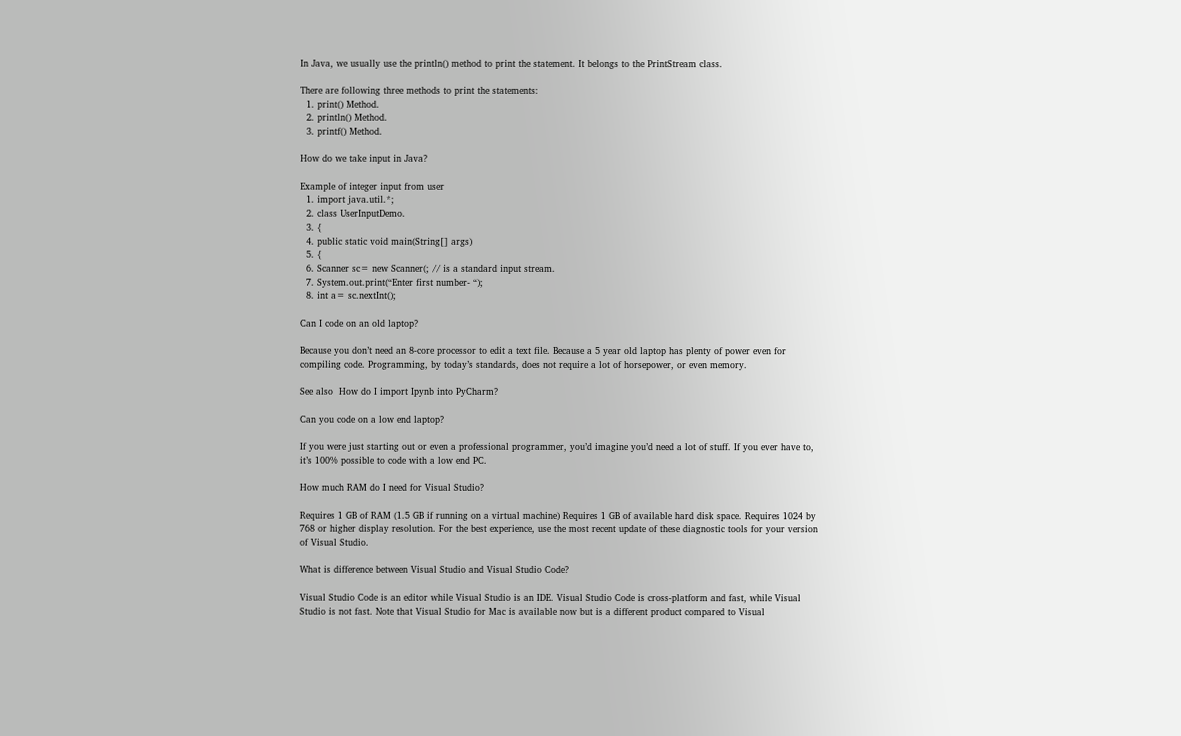In Java, we usually use the println() method to print the statement. It belongs to the PrintStream class.

There are following three methods to print the statements:
  1. print() Method.
  2. println() Method.
  3. printf() Method.

How do we take input in Java?

Example of integer input from user
  1. import java.util.*;
  2. class UserInputDemo.
  3. {
  4. public static void main(String[] args)
  5. {
  6. Scanner sc= new Scanner(; // is a standard input stream.
  7. System.out.print(“Enter first number- “);
  8. int a= sc.nextInt();

Can I code on an old laptop?

Because you don’t need an 8-core processor to edit a text file. Because a 5 year old laptop has plenty of power even for compiling code. Programming, by today’s standards, does not require a lot of horsepower, or even memory.

See also  How do I import Ipynb into PyCharm?

Can you code on a low end laptop?

If you were just starting out or even a professional programmer, you’d imagine you’d need a lot of stuff. If you ever have to, it’s 100% possible to code with a low end PC.

How much RAM do I need for Visual Studio?

Requires 1 GB of RAM (1.5 GB if running on a virtual machine) Requires 1 GB of available hard disk space. Requires 1024 by 768 or higher display resolution. For the best experience, use the most recent update of these diagnostic tools for your version of Visual Studio.

What is difference between Visual Studio and Visual Studio Code?

Visual Studio Code is an editor while Visual Studio is an IDE. Visual Studio Code is cross-platform and fast, while Visual Studio is not fast. Note that Visual Studio for Mac is available now but is a different product compared to Visual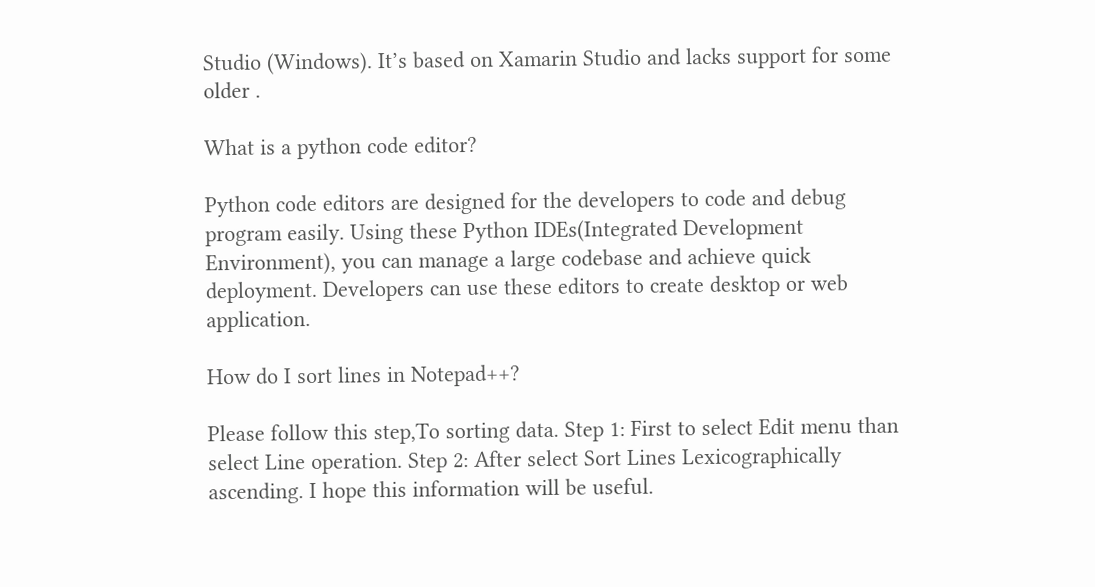Studio (Windows). It’s based on Xamarin Studio and lacks support for some older .

What is a python code editor?

Python code editors are designed for the developers to code and debug program easily. Using these Python IDEs(Integrated Development Environment), you can manage a large codebase and achieve quick deployment. Developers can use these editors to create desktop or web application.

How do I sort lines in Notepad++?

Please follow this step,To sorting data. Step 1: First to select Edit menu than select Line operation. Step 2: After select Sort Lines Lexicographically ascending. I hope this information will be useful.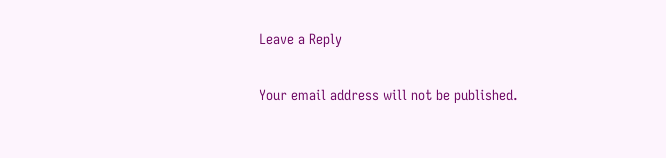Leave a Reply

Your email address will not be published.